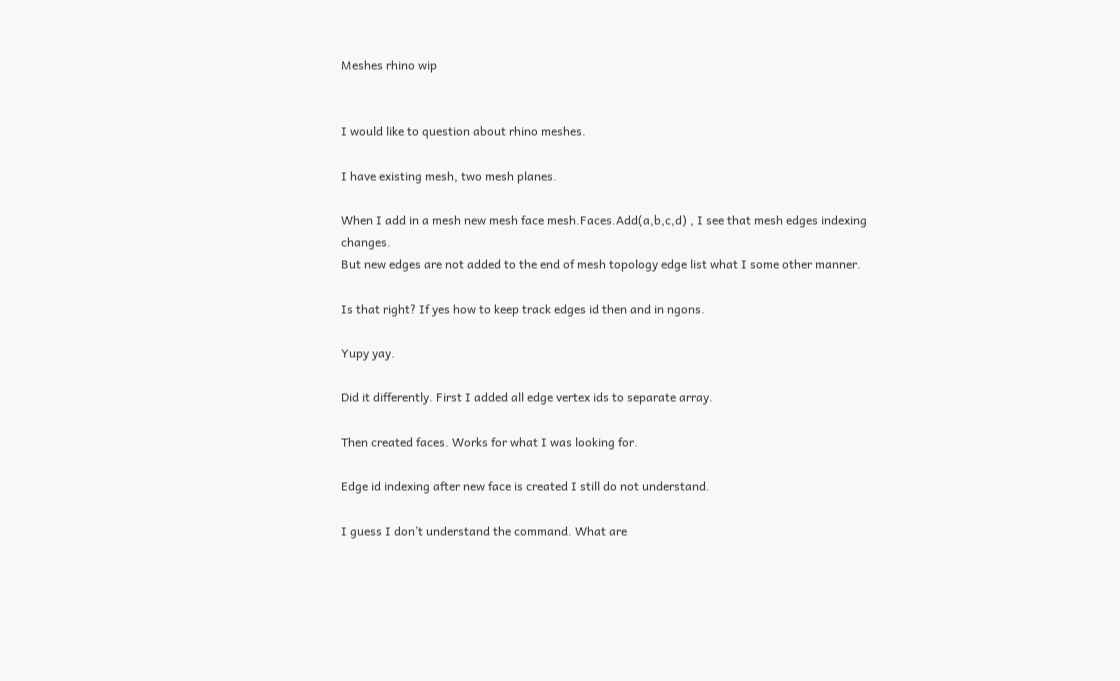Meshes rhino wip


I would like to question about rhino meshes.

I have existing mesh, two mesh planes.

When I add in a mesh new mesh face mesh.Faces.Add(a,b,c,d) , I see that mesh edges indexing changes.
But new edges are not added to the end of mesh topology edge list what I some other manner.

Is that right? If yes how to keep track edges id then and in ngons.

Yupy yay.

Did it differently. First I added all edge vertex ids to separate array.

Then created faces. Works for what I was looking for.

Edge id indexing after new face is created I still do not understand.

I guess I don’t understand the command. What are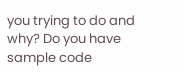you trying to do and why? Do you have sample code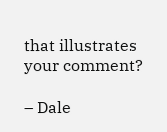that illustrates your comment?

– Dale